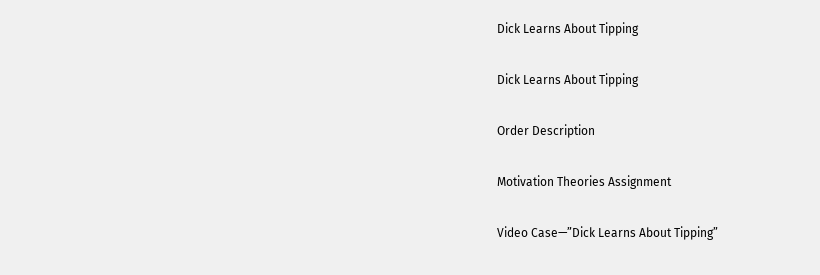Dick Learns About Tipping

Dick Learns About Tipping

Order Description

Motivation Theories Assignment

Video Case—”Dick Learns About Tipping”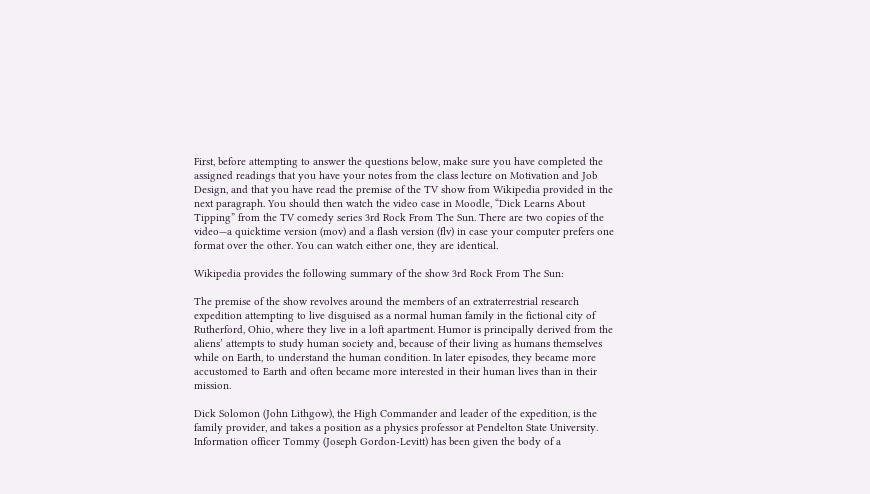First, before attempting to answer the questions below, make sure you have completed the assigned readings that you have your notes from the class lecture on Motivation and Job Design, and that you have read the premise of the TV show from Wikipedia provided in the next paragraph. You should then watch the video case in Moodle, “Dick Learns About Tipping” from the TV comedy series 3rd Rock From The Sun. There are two copies of the video—a quicktime version (mov) and a flash version (flv) in case your computer prefers one format over the other. You can watch either one, they are identical.

Wikipedia provides the following summary of the show 3rd Rock From The Sun:

The premise of the show revolves around the members of an extraterrestrial research expedition attempting to live disguised as a normal human family in the fictional city of Rutherford, Ohio, where they live in a loft apartment. Humor is principally derived from the aliens’ attempts to study human society and, because of their living as humans themselves while on Earth, to understand the human condition. In later episodes, they became more accustomed to Earth and often became more interested in their human lives than in their mission.

Dick Solomon (John Lithgow), the High Commander and leader of the expedition, is the family provider, and takes a position as a physics professor at Pendelton State University. Information officer Tommy (Joseph Gordon-Levitt) has been given the body of a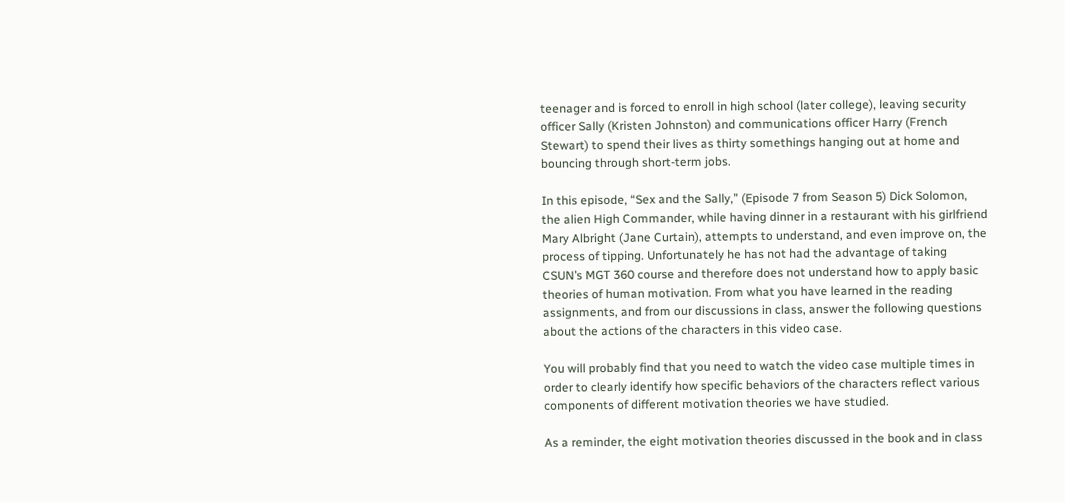teenager and is forced to enroll in high school (later college), leaving security officer Sally (Kristen Johnston) and communications officer Harry (French Stewart) to spend their lives as thirty somethings hanging out at home and bouncing through short-term jobs.

In this episode, “Sex and the Sally,” (Episode 7 from Season 5) Dick Solomon, the alien High Commander, while having dinner in a restaurant with his girlfriend Mary Albright (Jane Curtain), attempts to understand, and even improve on, the process of tipping. Unfortunately he has not had the advantage of taking CSUN’s MGT 360 course and therefore does not understand how to apply basic theories of human motivation. From what you have learned in the reading assignments, and from our discussions in class, answer the following questions about the actions of the characters in this video case.

You will probably find that you need to watch the video case multiple times in order to clearly identify how specific behaviors of the characters reflect various components of different motivation theories we have studied.

As a reminder, the eight motivation theories discussed in the book and in class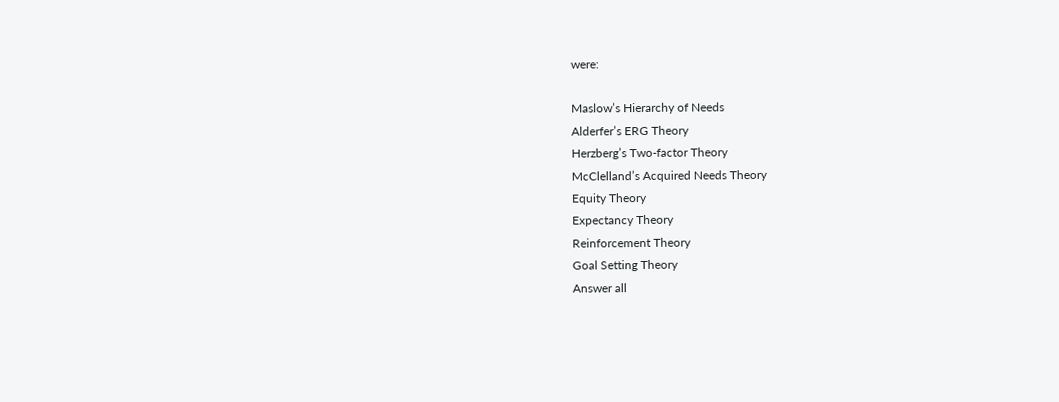were:

Maslow’s Hierarchy of Needs
Alderfer’s ERG Theory
Herzberg’s Two-factor Theory
McClelland’s Acquired Needs Theory
Equity Theory
Expectancy Theory
Reinforcement Theory
Goal Setting Theory
Answer all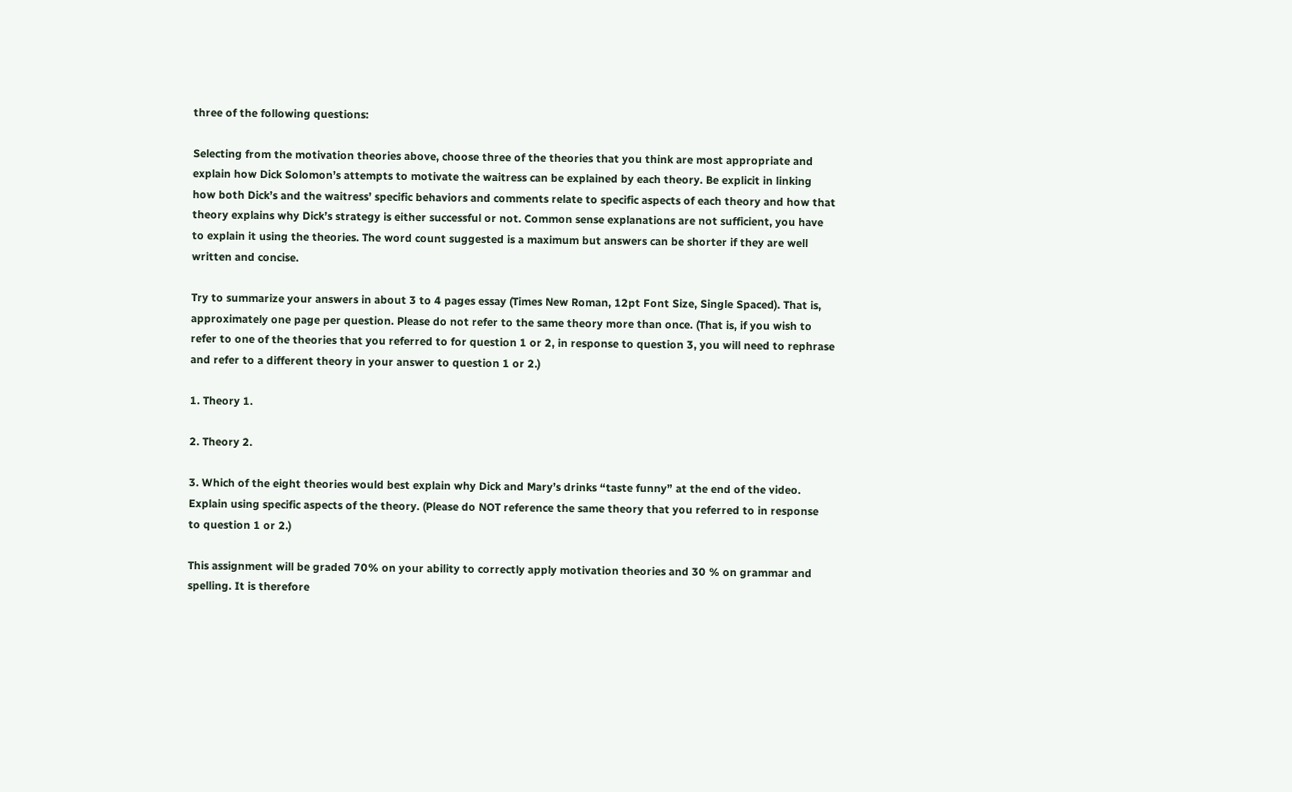three of the following questions:

Selecting from the motivation theories above, choose three of the theories that you think are most appropriate and explain how Dick Solomon’s attempts to motivate the waitress can be explained by each theory. Be explicit in linking how both Dick’s and the waitress’ specific behaviors and comments relate to specific aspects of each theory and how that theory explains why Dick’s strategy is either successful or not. Common sense explanations are not sufficient, you have to explain it using the theories. The word count suggested is a maximum but answers can be shorter if they are well written and concise.

Try to summarize your answers in about 3 to 4 pages essay (Times New Roman, 12pt Font Size, Single Spaced). That is, approximately one page per question. Please do not refer to the same theory more than once. (That is, if you wish to refer to one of the theories that you referred to for question 1 or 2, in response to question 3, you will need to rephrase and refer to a different theory in your answer to question 1 or 2.)

1. Theory 1.

2. Theory 2.

3. Which of the eight theories would best explain why Dick and Mary’s drinks “taste funny” at the end of the video. Explain using specific aspects of the theory. (Please do NOT reference the same theory that you referred to in response to question 1 or 2.)

This assignment will be graded 70% on your ability to correctly apply motivation theories and 30 % on grammar and spelling. It is therefore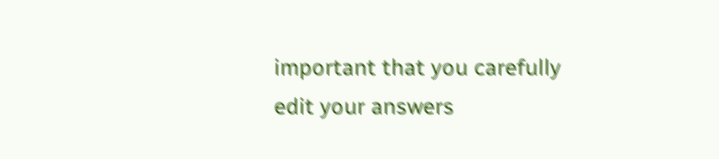important that you carefully edit your answers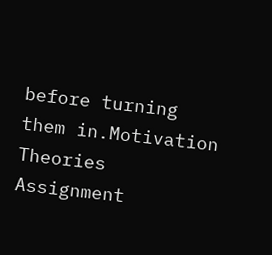before turning them in.Motivation Theories Assignment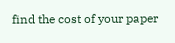find the cost of your paper